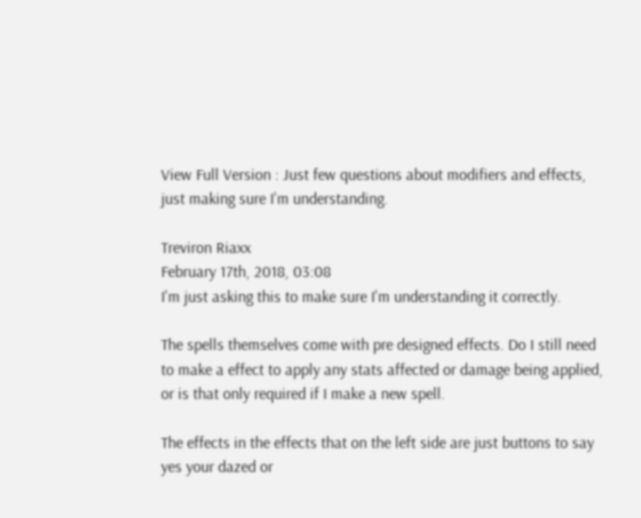View Full Version : Just few questions about modifiers and effects, just making sure I'm understanding.

Treviron Riaxx
February 17th, 2018, 03:08
I'm just asking this to make sure I'm understanding it correctly.

The spells themselves come with pre designed effects. Do I still need to make a effect to apply any stats affected or damage being applied, or is that only required if I make a new spell.

The effects in the effects that on the left side are just buttons to say yes your dazed or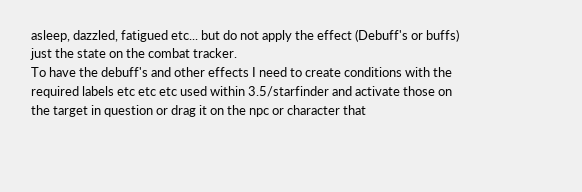asleep, dazzled, fatigued etc... but do not apply the effect (Debuff's or buffs) just the state on the combat tracker.
To have the debuff's and other effects I need to create conditions with the required labels etc etc etc used within 3.5/starfinder and activate those on the target in question or drag it on the npc or character that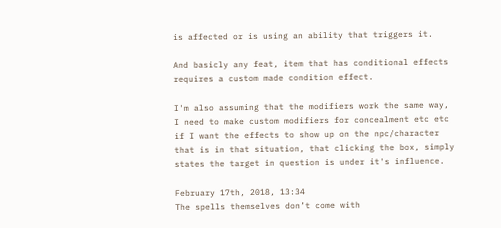is affected or is using an ability that triggers it.

And basicly any feat, item that has conditional effects requires a custom made condition effect.

I'm also assuming that the modifiers work the same way, I need to make custom modifiers for concealment etc etc if I want the effects to show up on the npc/character that is in that situation, that clicking the box, simply states the target in question is under it's influence.

February 17th, 2018, 13:34
The spells themselves don’t come with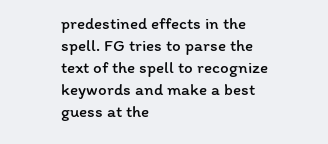predestined effects in the spell. FG tries to parse the text of the spell to recognize keywords and make a best guess at the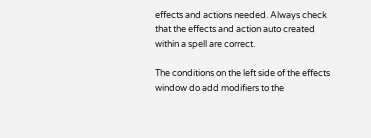effects and actions needed. Always check that the effects and action auto created within a spell are correct.

The conditions on the left side of the effects window do add modifiers to the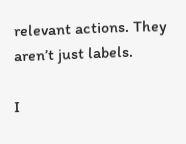relevant actions. They aren’t just labels.

I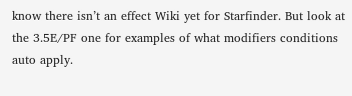know there isn’t an effect Wiki yet for Starfinder. But look at the 3.5E/PF one for examples of what modifiers conditions auto apply.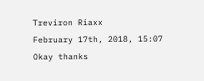Treviron Riaxx
February 17th, 2018, 15:07
Okay thanks